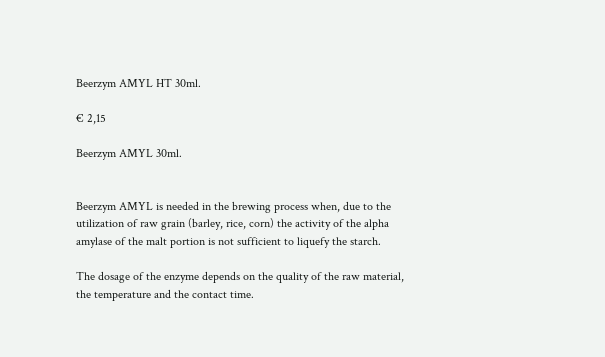Beerzym AMYL HT 30ml.

€ 2,15

Beerzym AMYL 30ml.


Beerzym AMYL is needed in the brewing process when, due to the utilization of raw grain (barley, rice, corn) the activity of the alpha amylase of the malt portion is not sufficient to liquefy the starch.

The dosage of the enzyme depends on the quality of the raw material, the temperature and the contact time.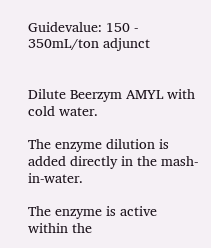Guidevalue: 150 ‐ 350mL/ton adjunct


Dilute Beerzym AMYL with cold water.

The enzyme dilution is added directly in the mash‐in‐water.

The enzyme is active within the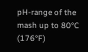pH‐range of the mash up to 80°C (176°F)